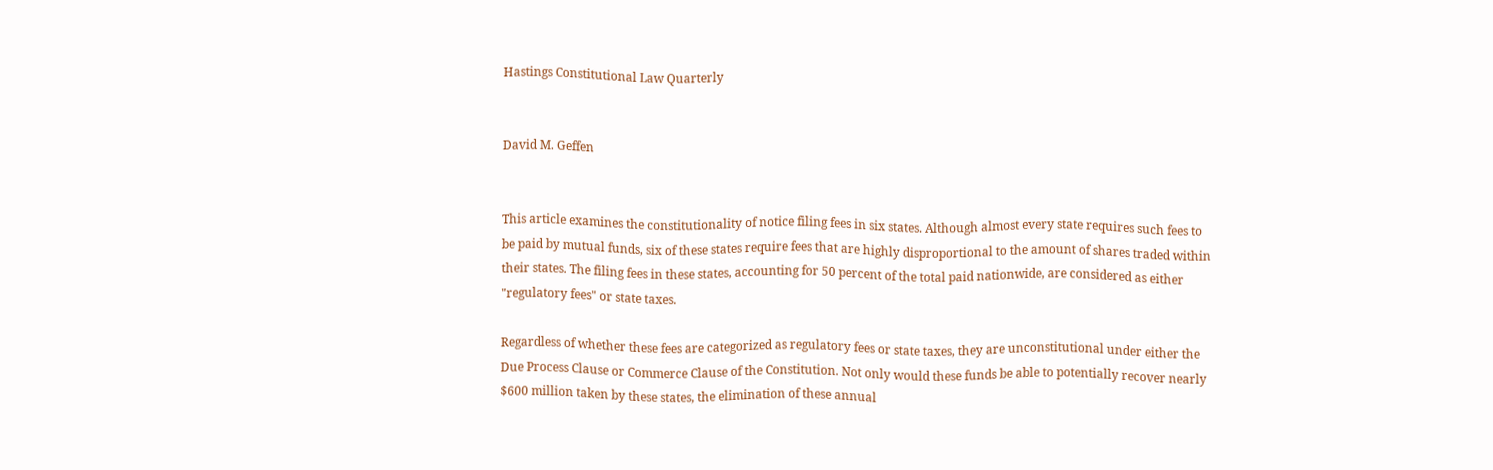Hastings Constitutional Law Quarterly


David M. Geffen


This article examines the constitutionality of notice filing fees in six states. Although almost every state requires such fees to be paid by mutual funds, six of these states require fees that are highly disproportional to the amount of shares traded within their states. The filing fees in these states, accounting for 50 percent of the total paid nationwide, are considered as either "regulatory fees" or state taxes.

Regardless of whether these fees are categorized as regulatory fees or state taxes, they are unconstitutional under either the Due Process Clause or Commerce Clause of the Constitution. Not only would these funds be able to potentially recover nearly $600 million taken by these states, the elimination of these annual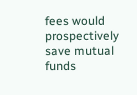fees would prospectively save mutual funds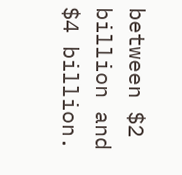between $2 billion and $4 billion.